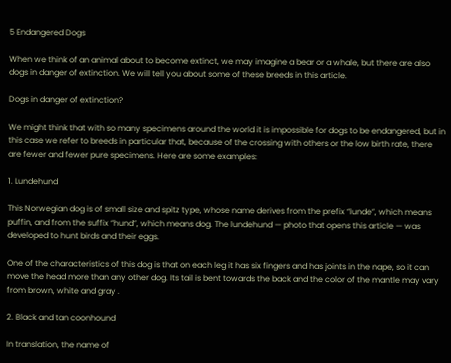5 Endangered Dogs

When we think of an animal about to become extinct, we may imagine a bear or a whale, but there are also dogs in danger of extinction. We will tell you about some of these breeds in this article.

Dogs in danger of extinction?

We might think that with so many specimens around the world it is impossible for dogs to be endangered, but in this case we refer to breeds in particular that, because of the crossing with others or the low birth rate, there are fewer and fewer pure specimens. Here are some examples:

1. Lundehund

This Norwegian dog is of small size and spitz type, whose name derives from the prefix “lunde”, which means puffin, and from the suffix “hund”, which means dog. The lundehund — photo that opens this article — was developed to hunt birds and their eggs.

One of the characteristics of this dog is that on each leg it has six fingers and has joints in the nape, so it can move the head more than any other dog. Its tail is bent towards the back and the color of the mantle may vary from brown, white and gray .

2. Black and tan coonhound

In translation, the name of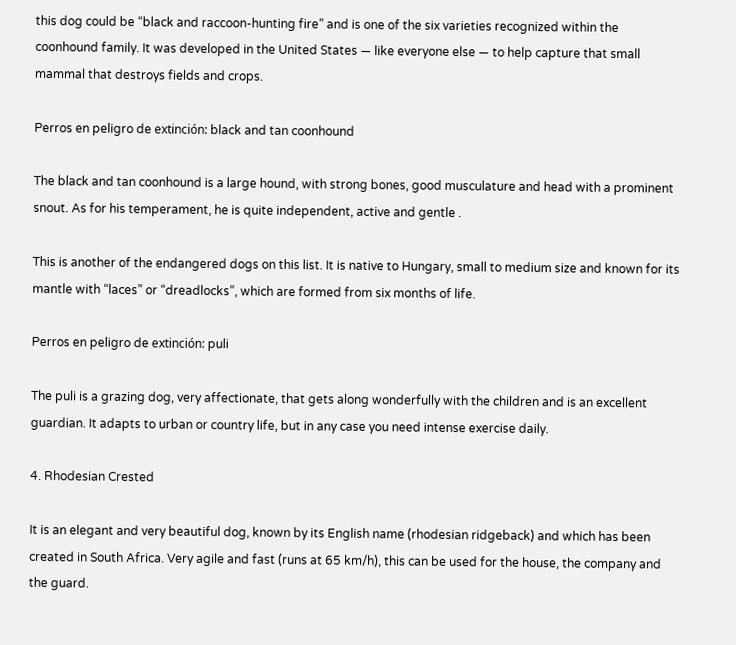this dog could be “black and raccoon-hunting fire” and is one of the six varieties recognized within the coonhound family. It was developed in the United States — like everyone else — to help capture that small mammal that destroys fields and crops.

Perros en peligro de extinción: black and tan coonhound

The black and tan coonhound is a large hound, with strong bones, good musculature and head with a prominent snout. As for his temperament, he is quite independent, active and gentle .

This is another of the endangered dogs on this list. It is native to Hungary, small to medium size and known for its mantle with “laces” or “dreadlocks”, which are formed from six months of life.

Perros en peligro de extinción: puli

The puli is a grazing dog, very affectionate, that gets along wonderfully with the children and is an excellent guardian. It adapts to urban or country life, but in any case you need intense exercise daily.

4. Rhodesian Crested

It is an elegant and very beautiful dog, known by its English name (rhodesian ridgeback) and which has been created in South Africa. Very agile and fast (runs at 65 km/h), this can be used for the house, the company and the guard.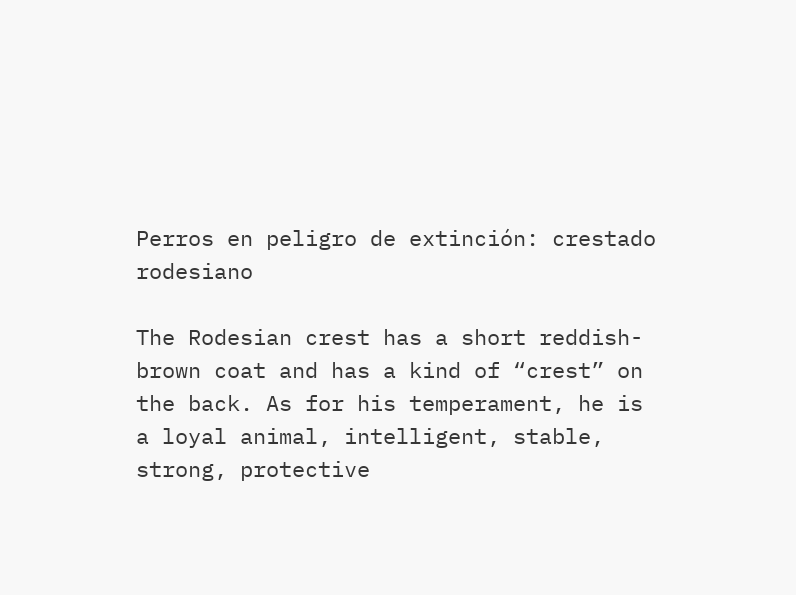Perros en peligro de extinción: crestado rodesiano

The Rodesian crest has a short reddish-brown coat and has a kind of “crest” on the back. As for his temperament, he is a loyal animal, intelligent, stable, strong, protective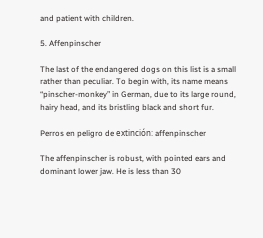and patient with children.

5. Affenpinscher

The last of the endangered dogs on this list is a small rather than peculiar. To begin with, its name means “pinscher-monkey” in German, due to its large round, hairy head, and its bristling black and short fur.

Perros en peligro de extinción: affenpinscher

The affenpinscher is robust, with pointed ears and dominant lower jaw. He is less than 30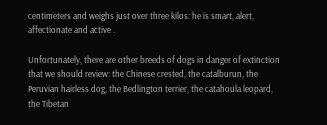centimeters and weighs just over three kilos: he is smart, alert, affectionate and active .

Unfortunately, there are other breeds of dogs in danger of extinction that we should review: the Chinese crested, the catalburun, the Peruvian hairless dog, the Bedlington terrier, the catahoula leopard, the Tibetan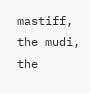mastiff, the mudi, the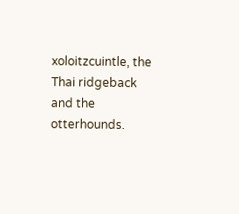xoloitzcuintle, the Thai ridgeback and the otterhounds.